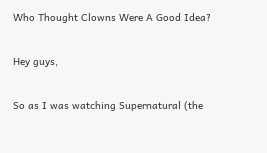Who Thought Clowns Were A Good Idea?

Hey guys,

So as I was watching Supernatural (the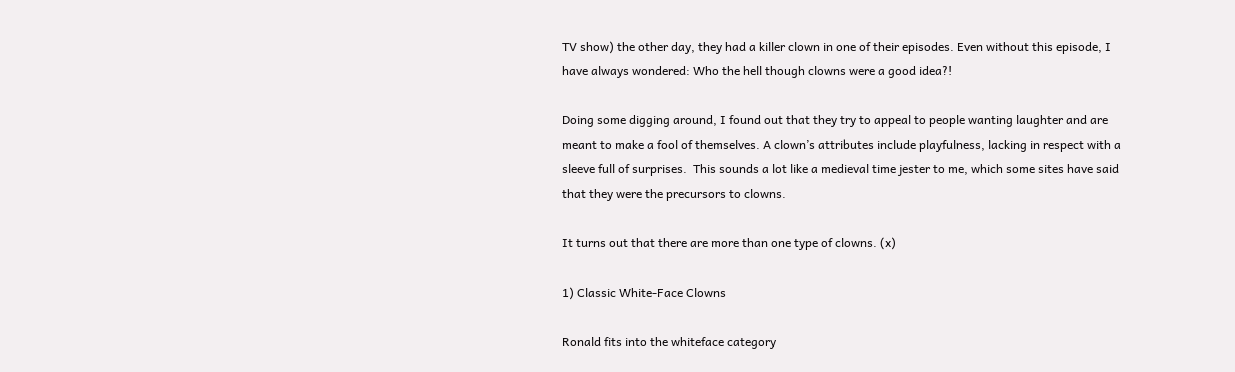TV show) the other day, they had a killer clown in one of their episodes. Even without this episode, I have always wondered: Who the hell though clowns were a good idea?!

Doing some digging around, I found out that they try to appeal to people wanting laughter and are meant to make a fool of themselves. A clown’s attributes include playfulness, lacking in respect with a sleeve full of surprises.  This sounds a lot like a medieval time jester to me, which some sites have said that they were the precursors to clowns.

It turns out that there are more than one type of clowns. (x)

1) Classic White-Face Clowns

Ronald fits into the whiteface category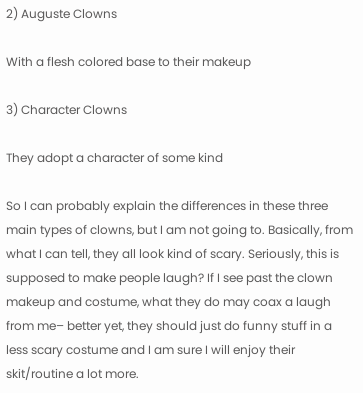2) Auguste Clowns

With a flesh colored base to their makeup

3) Character Clowns

They adopt a character of some kind

So I can probably explain the differences in these three main types of clowns, but I am not going to. Basically, from what I can tell, they all look kind of scary. Seriously, this is supposed to make people laugh? If I see past the clown makeup and costume, what they do may coax a laugh from me– better yet, they should just do funny stuff in a less scary costume and I am sure I will enjoy their skit/routine a lot more.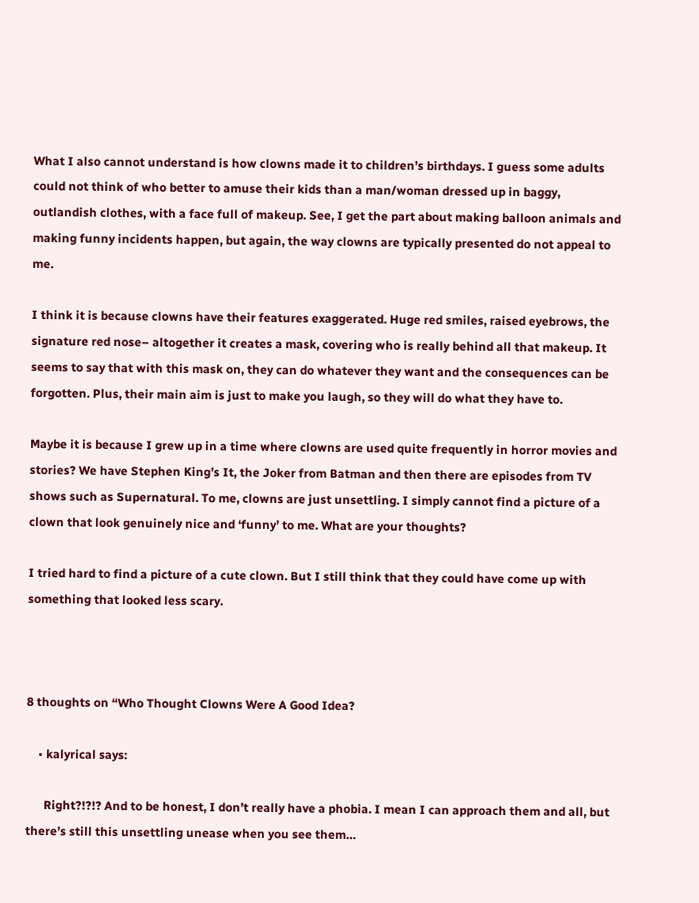What I also cannot understand is how clowns made it to children’s birthdays. I guess some adults could not think of who better to amuse their kids than a man/woman dressed up in baggy, outlandish clothes, with a face full of makeup. See, I get the part about making balloon animals and making funny incidents happen, but again, the way clowns are typically presented do not appeal to me.

I think it is because clowns have their features exaggerated. Huge red smiles, raised eyebrows, the signature red nose– altogether it creates a mask, covering who is really behind all that makeup. It seems to say that with this mask on, they can do whatever they want and the consequences can be forgotten. Plus, their main aim is just to make you laugh, so they will do what they have to.

Maybe it is because I grew up in a time where clowns are used quite frequently in horror movies and stories? We have Stephen King’s It, the Joker from Batman and then there are episodes from TV shows such as Supernatural. To me, clowns are just unsettling. I simply cannot find a picture of a clown that look genuinely nice and ‘funny’ to me. What are your thoughts?

I tried hard to find a picture of a cute clown. But I still think that they could have come up with something that looked less scary.



8 thoughts on “Who Thought Clowns Were A Good Idea?

    • kalyrical says:

      Right?!?!? And to be honest, I don’t really have a phobia. I mean I can approach them and all, but there’s still this unsettling unease when you see them…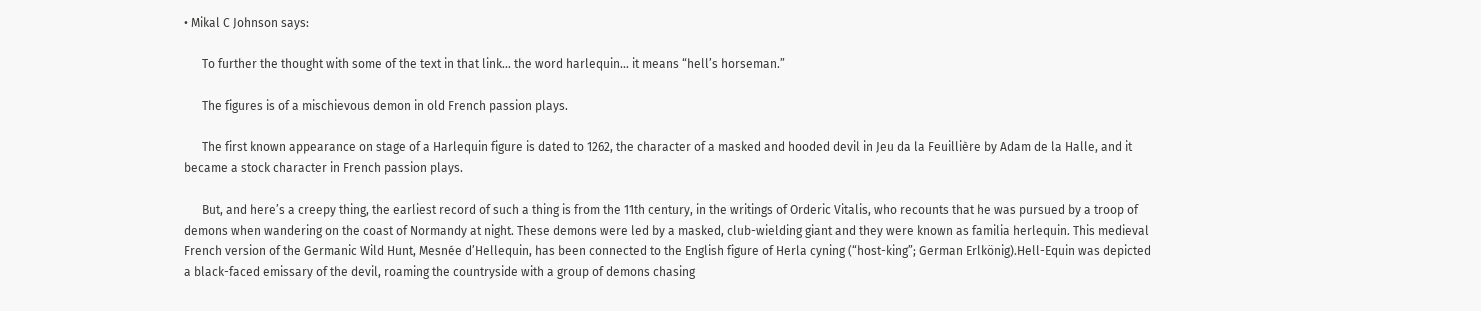• Mikal C Johnson says:

      To further the thought with some of the text in that link… the word harlequin… it means “hell’s horseman.”

      The figures is of a mischievous demon in old French passion plays.

      The first known appearance on stage of a Harlequin figure is dated to 1262, the character of a masked and hooded devil in Jeu da la Feuillière by Adam de la Halle, and it became a stock character in French passion plays.

      But, and here’s a creepy thing, the earliest record of such a thing is from the 11th century, in the writings of Orderic Vitalis, who recounts that he was pursued by a troop of demons when wandering on the coast of Normandy at night. These demons were led by a masked, club-wielding giant and they were known as familia herlequin. This medieval French version of the Germanic Wild Hunt, Mesnée d’Hellequin, has been connected to the English figure of Herla cyning (“host-king”; German Erlkönig).Hell-Equin was depicted a black-faced emissary of the devil, roaming the countryside with a group of demons chasing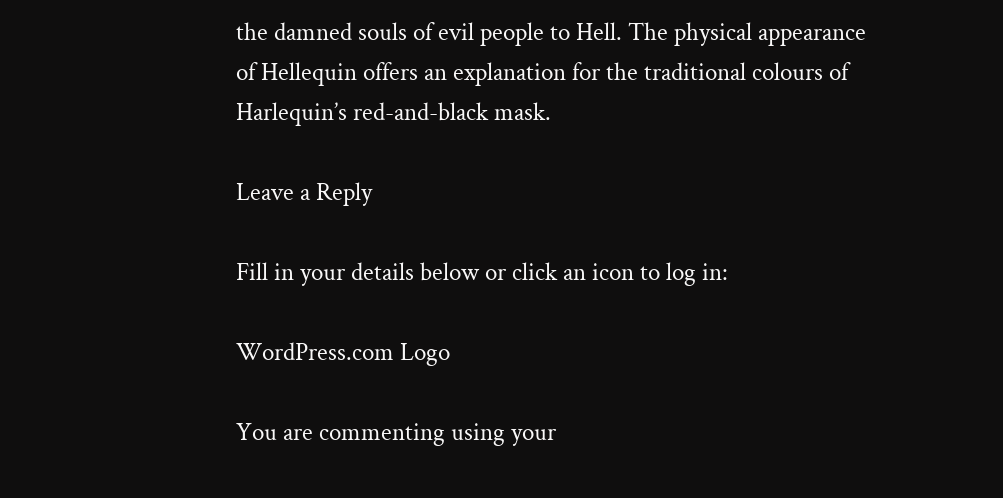the damned souls of evil people to Hell. The physical appearance of Hellequin offers an explanation for the traditional colours of Harlequin’s red-and-black mask.

Leave a Reply

Fill in your details below or click an icon to log in:

WordPress.com Logo

You are commenting using your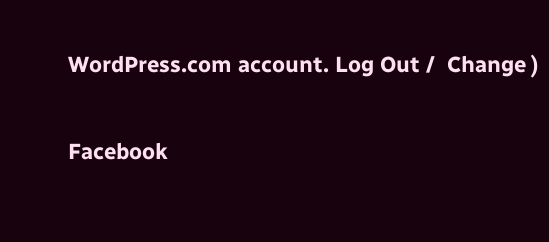WordPress.com account. Log Out /  Change )

Facebook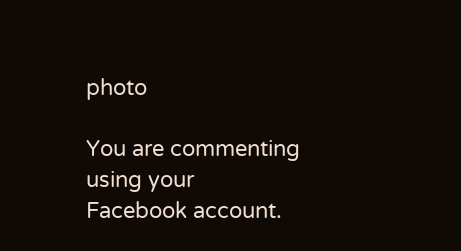photo

You are commenting using your Facebook account.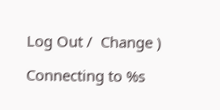Log Out /  Change )

Connecting to %s